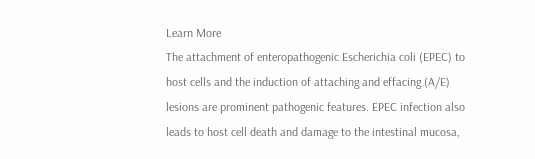Learn More
The attachment of enteropathogenic Escherichia coli (EPEC) to host cells and the induction of attaching and effacing (A/E) lesions are prominent pathogenic features. EPEC infection also leads to host cell death and damage to the intestinal mucosa,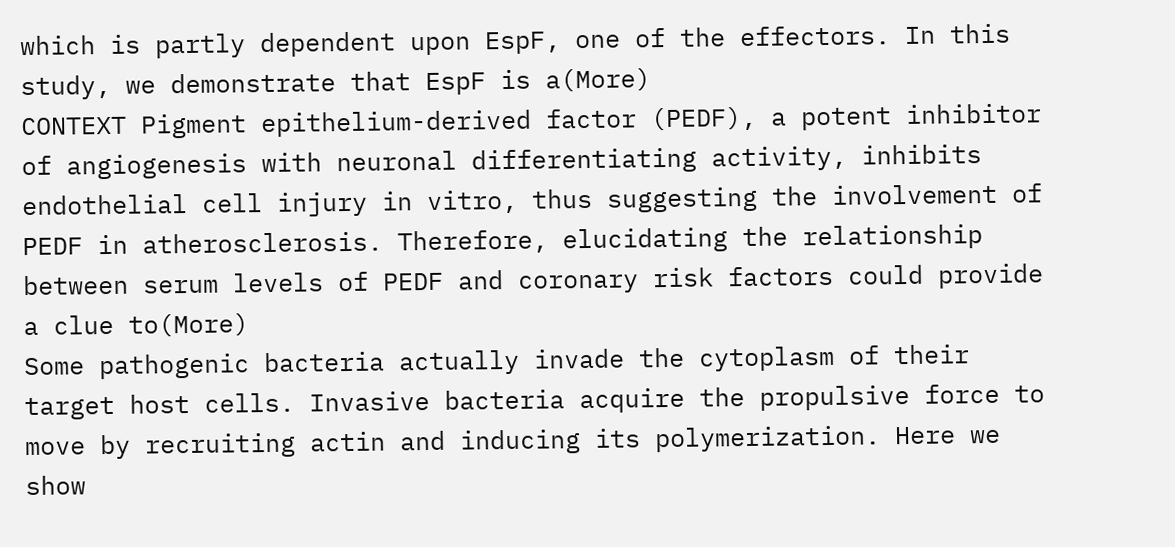which is partly dependent upon EspF, one of the effectors. In this study, we demonstrate that EspF is a(More)
CONTEXT Pigment epithelium-derived factor (PEDF), a potent inhibitor of angiogenesis with neuronal differentiating activity, inhibits endothelial cell injury in vitro, thus suggesting the involvement of PEDF in atherosclerosis. Therefore, elucidating the relationship between serum levels of PEDF and coronary risk factors could provide a clue to(More)
Some pathogenic bacteria actually invade the cytoplasm of their target host cells. Invasive bacteria acquire the propulsive force to move by recruiting actin and inducing its polymerization. Here we show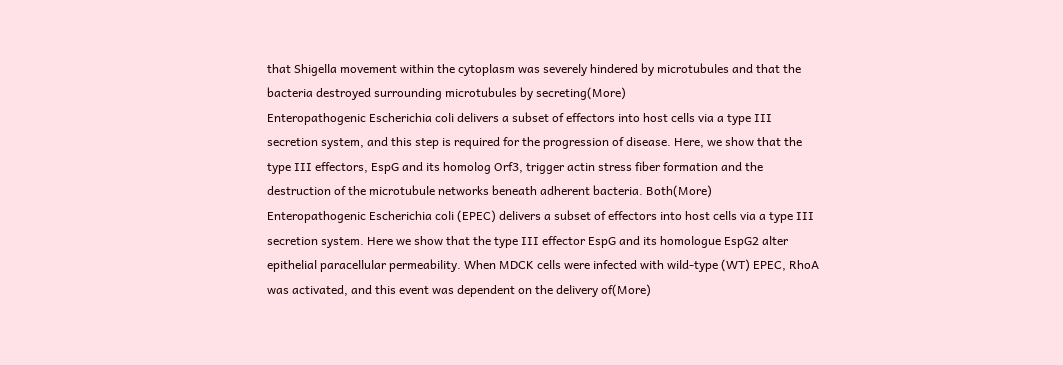that Shigella movement within the cytoplasm was severely hindered by microtubules and that the bacteria destroyed surrounding microtubules by secreting(More)
Enteropathogenic Escherichia coli delivers a subset of effectors into host cells via a type III secretion system, and this step is required for the progression of disease. Here, we show that the type III effectors, EspG and its homolog Orf3, trigger actin stress fiber formation and the destruction of the microtubule networks beneath adherent bacteria. Both(More)
Enteropathogenic Escherichia coli (EPEC) delivers a subset of effectors into host cells via a type III secretion system. Here we show that the type III effector EspG and its homologue EspG2 alter epithelial paracellular permeability. When MDCK cells were infected with wild-type (WT) EPEC, RhoA was activated, and this event was dependent on the delivery of(More)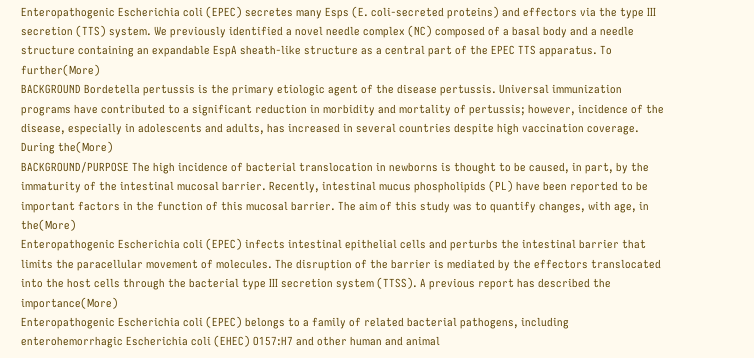Enteropathogenic Escherichia coli (EPEC) secretes many Esps (E. coli-secreted proteins) and effectors via the type III secretion (TTS) system. We previously identified a novel needle complex (NC) composed of a basal body and a needle structure containing an expandable EspA sheath-like structure as a central part of the EPEC TTS apparatus. To further(More)
BACKGROUND Bordetella pertussis is the primary etiologic agent of the disease pertussis. Universal immunization programs have contributed to a significant reduction in morbidity and mortality of pertussis; however, incidence of the disease, especially in adolescents and adults, has increased in several countries despite high vaccination coverage. During the(More)
BACKGROUND/PURPOSE The high incidence of bacterial translocation in newborns is thought to be caused, in part, by the immaturity of the intestinal mucosal barrier. Recently, intestinal mucus phospholipids (PL) have been reported to be important factors in the function of this mucosal barrier. The aim of this study was to quantify changes, with age, in the(More)
Enteropathogenic Escherichia coli (EPEC) infects intestinal epithelial cells and perturbs the intestinal barrier that limits the paracellular movement of molecules. The disruption of the barrier is mediated by the effectors translocated into the host cells through the bacterial type III secretion system (TTSS). A previous report has described the importance(More)
Enteropathogenic Escherichia coli (EPEC) belongs to a family of related bacterial pathogens, including enterohemorrhagic Escherichia coli (EHEC) O157:H7 and other human and animal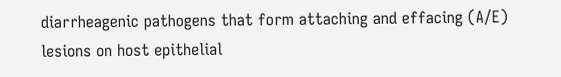diarrheagenic pathogens that form attaching and effacing (A/E) lesions on host epithelial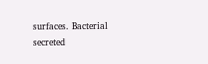surfaces. Bacterial secreted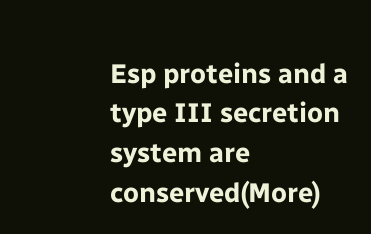Esp proteins and a type III secretion system are conserved(More)